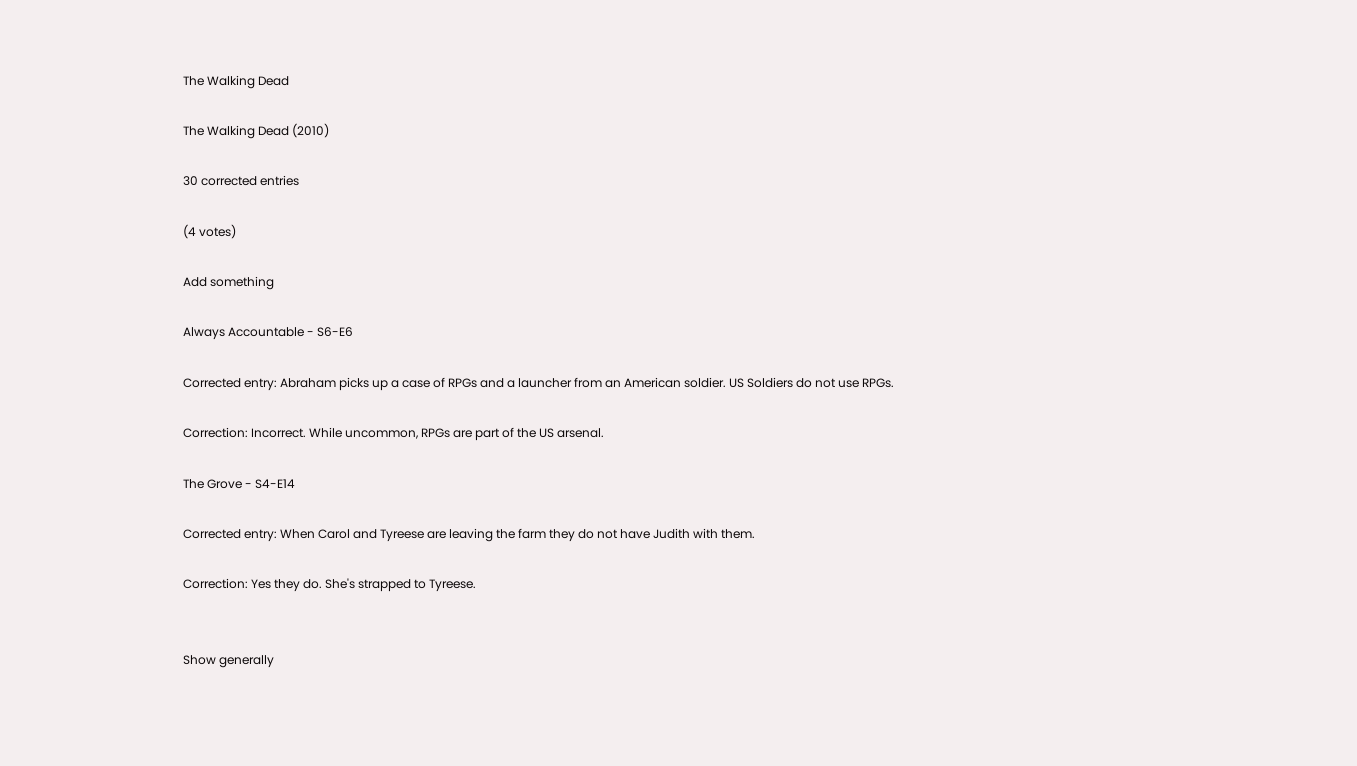The Walking Dead

The Walking Dead (2010)

30 corrected entries

(4 votes)

Add something

Always Accountable - S6-E6

Corrected entry: Abraham picks up a case of RPGs and a launcher from an American soldier. US Soldiers do not use RPGs.

Correction: Incorrect. While uncommon, RPGs are part of the US arsenal.

The Grove - S4-E14

Corrected entry: When Carol and Tyreese are leaving the farm they do not have Judith with them.

Correction: Yes they do. She's strapped to Tyreese.


Show generally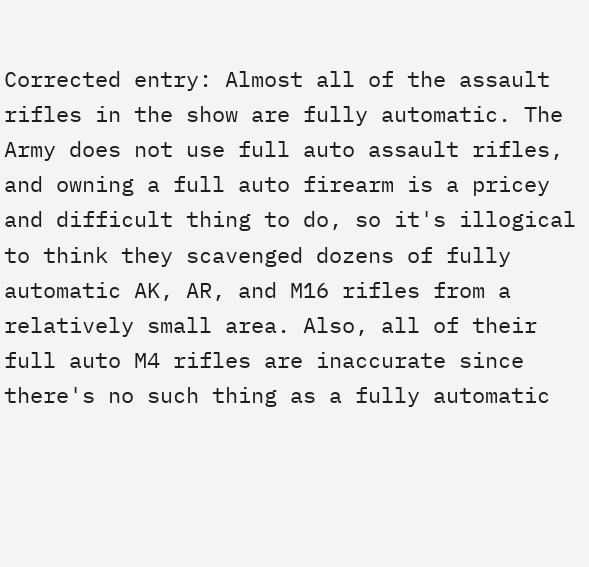Corrected entry: Almost all of the assault rifles in the show are fully automatic. The Army does not use full auto assault rifles, and owning a full auto firearm is a pricey and difficult thing to do, so it's illogical to think they scavenged dozens of fully automatic AK, AR, and M16 rifles from a relatively small area. Also, all of their full auto M4 rifles are inaccurate since there's no such thing as a fully automatic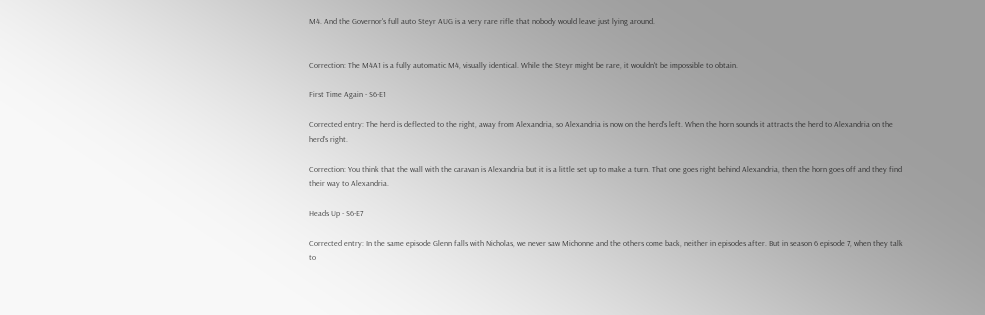M4. And the Governor's full auto Steyr AUG is a very rare rifle that nobody would leave just lying around.


Correction: The M4A1 is a fully automatic M4, visually identical. While the Steyr might be rare, it wouldn't be impossible to obtain.

First Time Again - S6-E1

Corrected entry: The herd is deflected to the right, away from Alexandria, so Alexandria is now on the herd's left. When the horn sounds it attracts the herd to Alexandria on the herd's right.

Correction: You think that the wall with the caravan is Alexandria but it is a little set up to make a turn. That one goes right behind Alexandria, then the horn goes off and they find their way to Alexandria.

Heads Up - S6-E7

Corrected entry: In the same episode Glenn falls with Nicholas, we never saw Michonne and the others come back, neither in episodes after. But in season 6 episode 7, when they talk to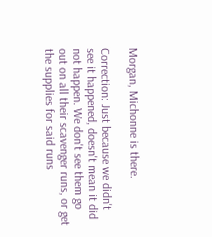Morgan, Michonne is there.

Correction: Just because we didn't see it happened, doesn't mean it did not happen. We don't see them go out on all their scavenger runs, or get the supplies for said runs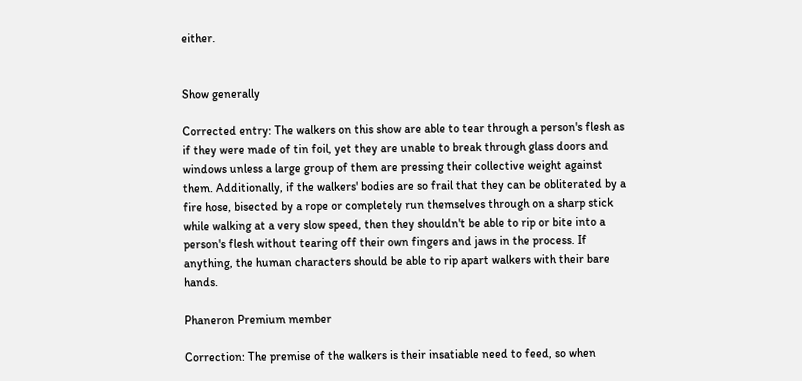either.


Show generally

Corrected entry: The walkers on this show are able to tear through a person's flesh as if they were made of tin foil, yet they are unable to break through glass doors and windows unless a large group of them are pressing their collective weight against them. Additionally, if the walkers' bodies are so frail that they can be obliterated by a fire hose, bisected by a rope or completely run themselves through on a sharp stick while walking at a very slow speed, then they shouldn't be able to rip or bite into a person's flesh without tearing off their own fingers and jaws in the process. If anything, the human characters should be able to rip apart walkers with their bare hands.

Phaneron Premium member

Correction: The premise of the walkers is their insatiable need to feed, so when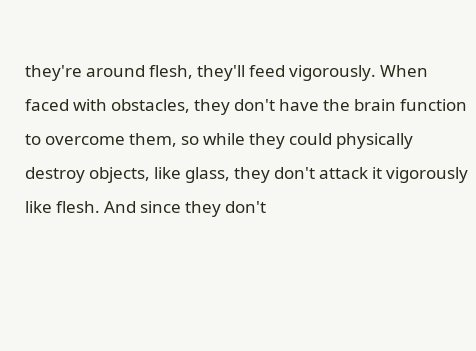they're around flesh, they'll feed vigorously. When faced with obstacles, they don't have the brain function to overcome them, so while they could physically destroy objects, like glass, they don't attack it vigorously like flesh. And since they don't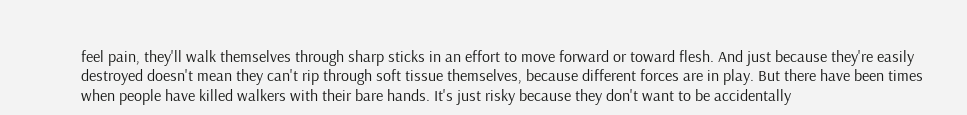feel pain, they'll walk themselves through sharp sticks in an effort to move forward or toward flesh. And just because they're easily destroyed doesn't mean they can't rip through soft tissue themselves, because different forces are in play. But there have been times when people have killed walkers with their bare hands. It's just risky because they don't want to be accidentally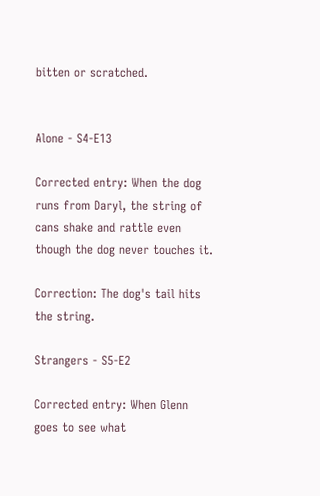bitten or scratched.


Alone - S4-E13

Corrected entry: When the dog runs from Daryl, the string of cans shake and rattle even though the dog never touches it.

Correction: The dog's tail hits the string.

Strangers - S5-E2

Corrected entry: When Glenn goes to see what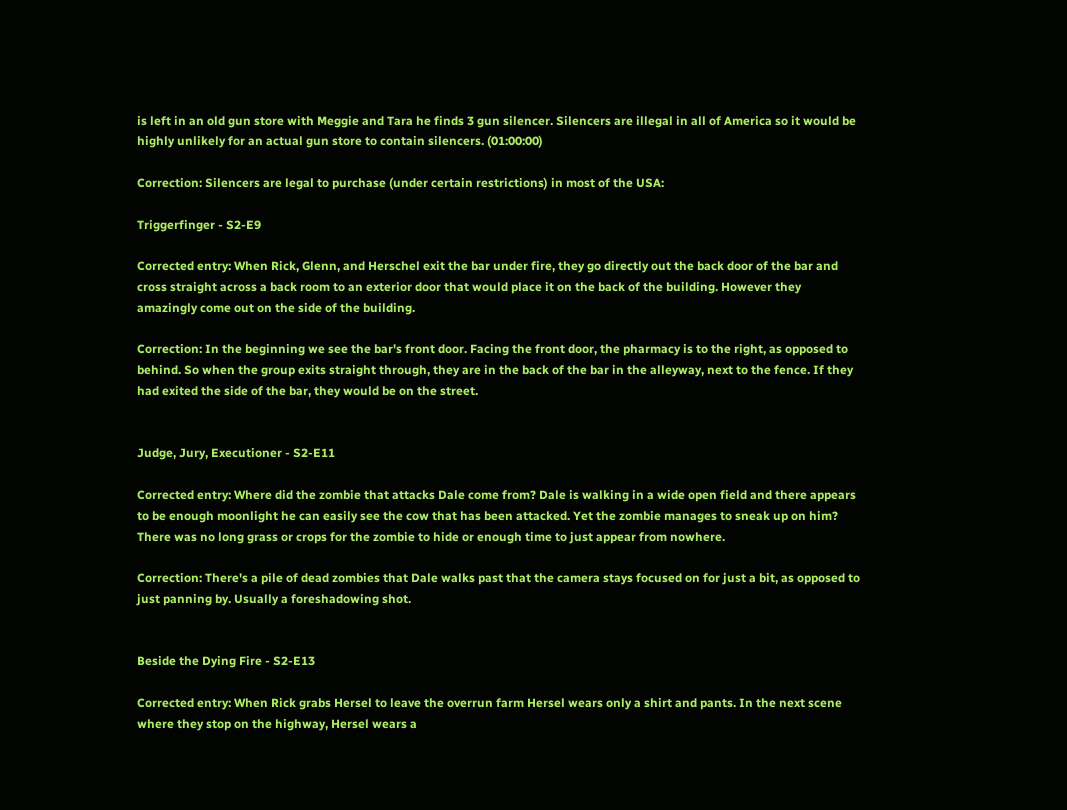is left in an old gun store with Meggie and Tara he finds 3 gun silencer. Silencers are illegal in all of America so it would be highly unlikely for an actual gun store to contain silencers. (01:00:00)

Correction: Silencers are legal to purchase (under certain restrictions) in most of the USA:

Triggerfinger - S2-E9

Corrected entry: When Rick, Glenn, and Herschel exit the bar under fire, they go directly out the back door of the bar and cross straight across a back room to an exterior door that would place it on the back of the building. However they amazingly come out on the side of the building.

Correction: In the beginning we see the bar's front door. Facing the front door, the pharmacy is to the right, as opposed to behind. So when the group exits straight through, they are in the back of the bar in the alleyway, next to the fence. If they had exited the side of the bar, they would be on the street.


Judge, Jury, Executioner - S2-E11

Corrected entry: Where did the zombie that attacks Dale come from? Dale is walking in a wide open field and there appears to be enough moonlight he can easily see the cow that has been attacked. Yet the zombie manages to sneak up on him? There was no long grass or crops for the zombie to hide or enough time to just appear from nowhere.

Correction: There's a pile of dead zombies that Dale walks past that the camera stays focused on for just a bit, as opposed to just panning by. Usually a foreshadowing shot.


Beside the Dying Fire - S2-E13

Corrected entry: When Rick grabs Hersel to leave the overrun farm Hersel wears only a shirt and pants. In the next scene where they stop on the highway, Hersel wears a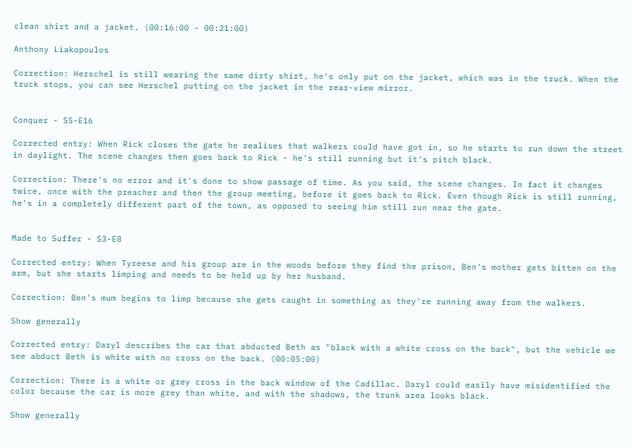clean shirt and a jacket. (00:16:00 - 00:21:00)

Anthony Liakopoulos

Correction: Herschel is still wearing the same dirty shirt, he's only put on the jacket, which was in the truck. When the truck stops, you can see Herschel putting on the jacket in the rear-view mirror.


Conquer - S5-E16

Corrected entry: When Rick closes the gate he realises that walkers could have got in, so he starts to run down the street in daylight. The scene changes then goes back to Rick - he's still running but it's pitch black.

Correction: There's no error and it's done to show passage of time. As you said, the scene changes. In fact it changes twice, once with the preacher and then the group meeting, before it goes back to Rick. Even though Rick is still running, he's in a completely different part of the town, as opposed to seeing him still run near the gate.


Made to Suffer - S3-E8

Corrected entry: When Tyreese and his group are in the woods before they find the prison, Ben's mother gets bitten on the arm, but she starts limping and needs to be held up by her husband.

Correction: Ben's mum begins to limp because she gets caught in something as they're running away from the walkers.

Show generally

Corrected entry: Daryl describes the car that abducted Beth as "black with a white cross on the back", but the vehicle we see abduct Beth is white with no cross on the back. (00:05:00)

Correction: There is a white or grey cross in the back window of the Cadillac. Daryl could easily have misidentified the color because the car is more grey than white, and with the shadows, the trunk area looks black.

Show generally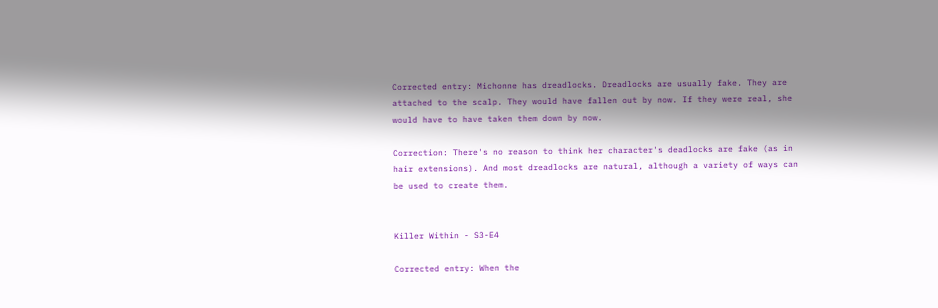Corrected entry: Michonne has dreadlocks. Dreadlocks are usually fake. They are attached to the scalp. They would have fallen out by now. If they were real, she would have to have taken them down by now.

Correction: There's no reason to think her character's deadlocks are fake (as in hair extensions). And most dreadlocks are natural, although a variety of ways can be used to create them.


Killer Within - S3-E4

Corrected entry: When the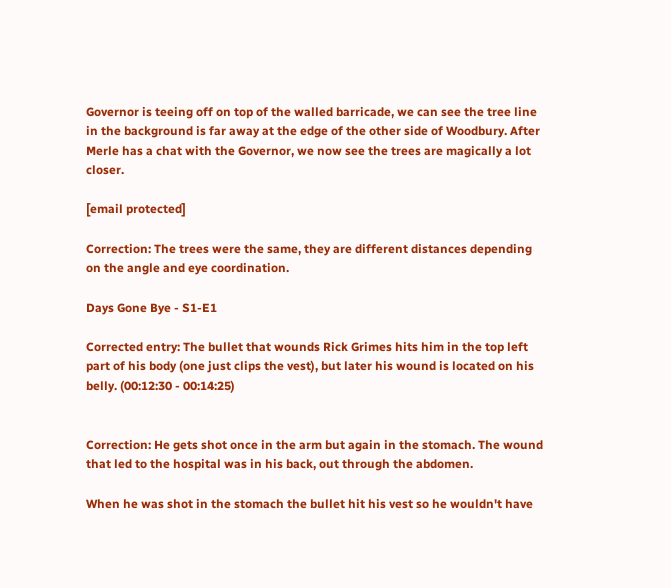Governor is teeing off on top of the walled barricade, we can see the tree line in the background is far away at the edge of the other side of Woodbury. After Merle has a chat with the Governor, we now see the trees are magically a lot closer.

[email protected]

Correction: The trees were the same, they are different distances depending on the angle and eye coordination.

Days Gone Bye - S1-E1

Corrected entry: The bullet that wounds Rick Grimes hits him in the top left part of his body (one just clips the vest), but later his wound is located on his belly. (00:12:30 - 00:14:25)


Correction: He gets shot once in the arm but again in the stomach. The wound that led to the hospital was in his back, out through the abdomen.

When he was shot in the stomach the bullet hit his vest so he wouldn't have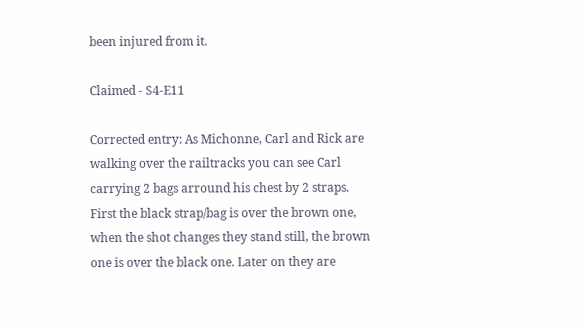been injured from it.

Claimed - S4-E11

Corrected entry: As Michonne, Carl and Rick are walking over the railtracks you can see Carl carrying 2 bags arround his chest by 2 straps. First the black strap/bag is over the brown one, when the shot changes they stand still, the brown one is over the black one. Later on they are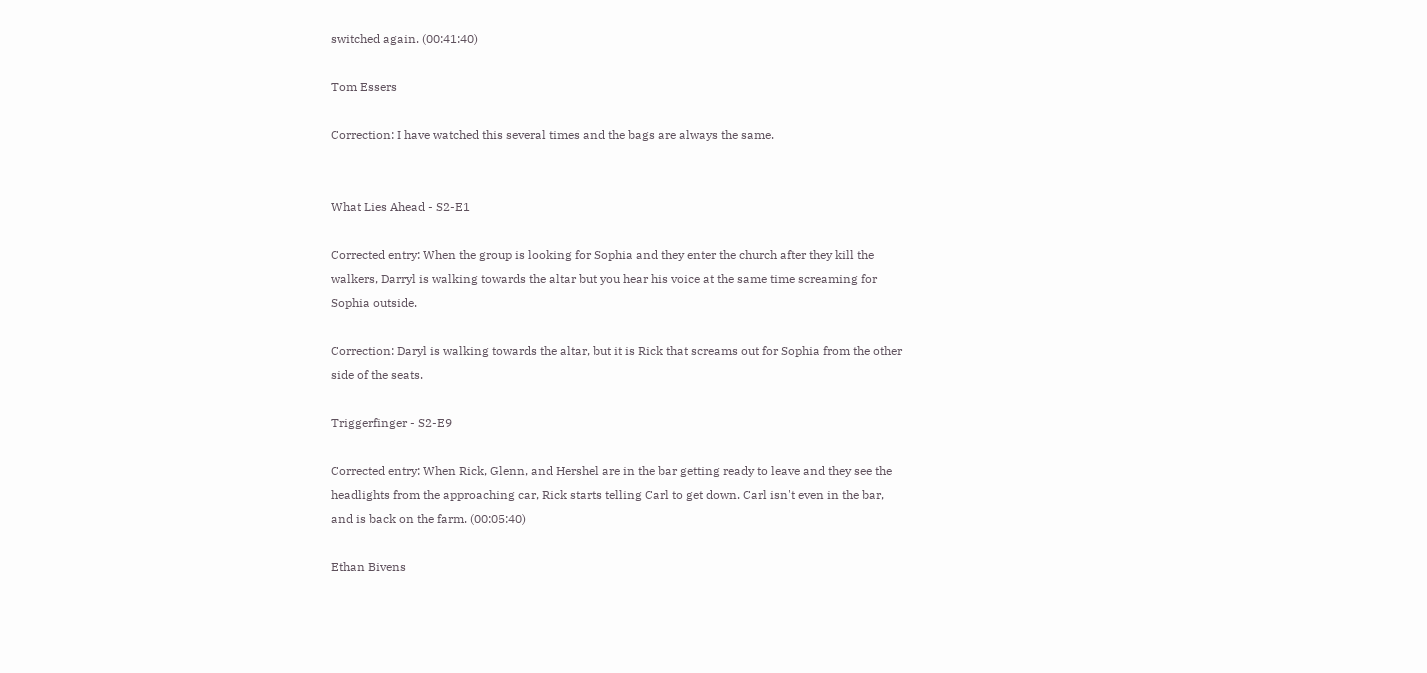switched again. (00:41:40)

Tom Essers

Correction: I have watched this several times and the bags are always the same.


What Lies Ahead - S2-E1

Corrected entry: When the group is looking for Sophia and they enter the church after they kill the walkers, Darryl is walking towards the altar but you hear his voice at the same time screaming for Sophia outside.

Correction: Daryl is walking towards the altar, but it is Rick that screams out for Sophia from the other side of the seats.

Triggerfinger - S2-E9

Corrected entry: When Rick, Glenn, and Hershel are in the bar getting ready to leave and they see the headlights from the approaching car, Rick starts telling Carl to get down. Carl isn't even in the bar, and is back on the farm. (00:05:40)

Ethan Bivens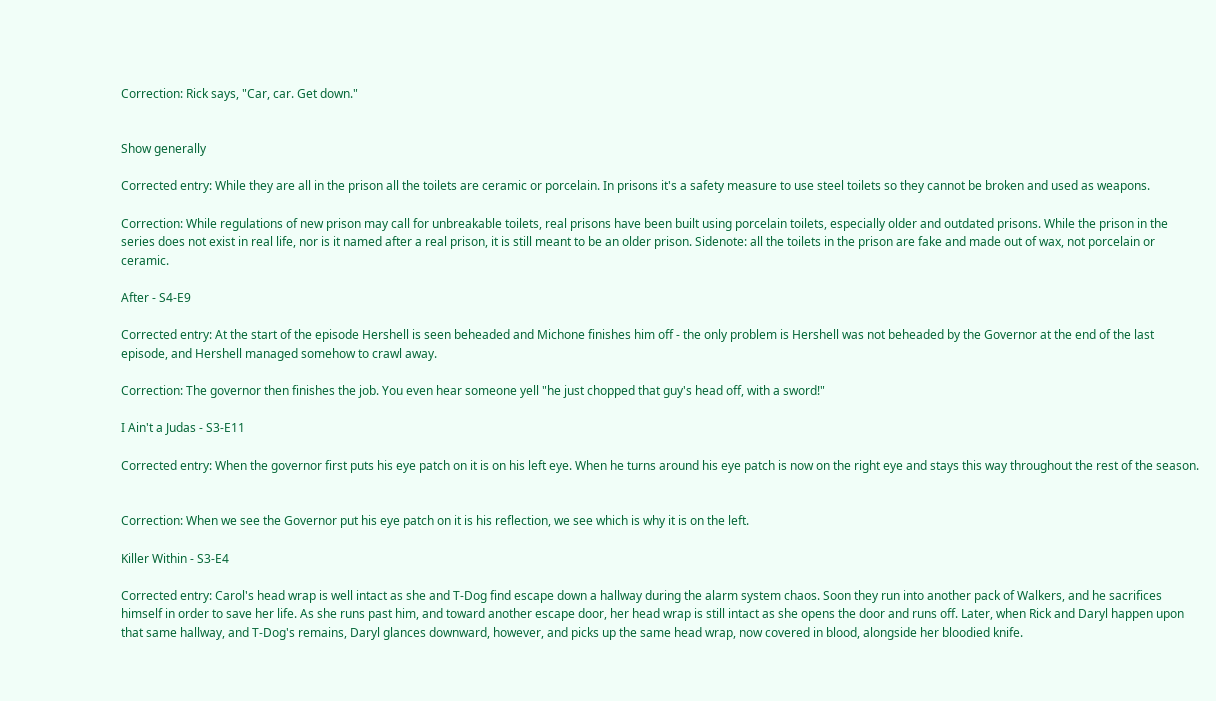Correction: Rick says, "Car, car. Get down."


Show generally

Corrected entry: While they are all in the prison all the toilets are ceramic or porcelain. In prisons it's a safety measure to use steel toilets so they cannot be broken and used as weapons.

Correction: While regulations of new prison may call for unbreakable toilets, real prisons have been built using porcelain toilets, especially older and outdated prisons. While the prison in the series does not exist in real life, nor is it named after a real prison, it is still meant to be an older prison. Sidenote: all the toilets in the prison are fake and made out of wax, not porcelain or ceramic.

After - S4-E9

Corrected entry: At the start of the episode Hershell is seen beheaded and Michone finishes him off - the only problem is Hershell was not beheaded by the Governor at the end of the last episode, and Hershell managed somehow to crawl away.

Correction: The governor then finishes the job. You even hear someone yell "he just chopped that guy's head off, with a sword!"

I Ain't a Judas - S3-E11

Corrected entry: When the governor first puts his eye patch on it is on his left eye. When he turns around his eye patch is now on the right eye and stays this way throughout the rest of the season.


Correction: When we see the Governor put his eye patch on it is his reflection, we see which is why it is on the left.

Killer Within - S3-E4

Corrected entry: Carol's head wrap is well intact as she and T-Dog find escape down a hallway during the alarm system chaos. Soon they run into another pack of Walkers, and he sacrifices himself in order to save her life. As she runs past him, and toward another escape door, her head wrap is still intact as she opens the door and runs off. Later, when Rick and Daryl happen upon that same hallway, and T-Dog's remains, Daryl glances downward, however, and picks up the same head wrap, now covered in blood, alongside her bloodied knife.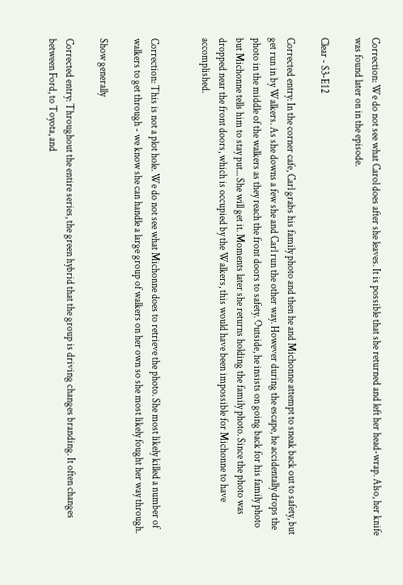Correction: We do not see what Carol does after she leaves. It is possible that she returned and left her head-wrap. Also, her knife was found later on in the episode.

Clear - S3-E12

Corrected entry: In the corner cafe, Carl grabs his family photo and then he and Michonne attempt to sneak back out to safety, but get run in by Walkers. As she downs a few she and Carl run the other way. However during the escape, he accidentally drops the photo in the middle of the walkers as they reach the front doors to safety. Outside, he insists on going back for his family photo but Michonne tells him to stay put... She will get it. Moments later she returns holding the family photo. Since the photo was dropped near the front doors, which is occupied by the Walkers, this would have been impossible for Michonne to have accomplished.


Correction: This is not a plot hole. We do not see what Michonne does to retrieve the photo. She most likely killed a number of walkers to get through - we know she can handle a large group of walkers on her own so she most likely fought her way through.

Show generally

Corrected entry: Throughout the entire series, the green hybrid that the group is driving changes branding. It often changes between Ford, to Toyota, and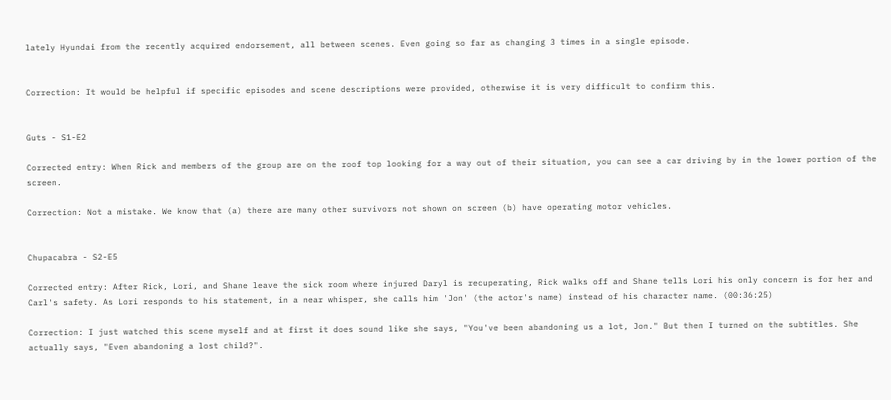lately Hyundai from the recently acquired endorsement, all between scenes. Even going so far as changing 3 times in a single episode.


Correction: It would be helpful if specific episodes and scene descriptions were provided, otherwise it is very difficult to confirm this.


Guts - S1-E2

Corrected entry: When Rick and members of the group are on the roof top looking for a way out of their situation, you can see a car driving by in the lower portion of the screen.

Correction: Not a mistake. We know that (a) there are many other survivors not shown on screen (b) have operating motor vehicles.


Chupacabra - S2-E5

Corrected entry: After Rick, Lori, and Shane leave the sick room where injured Daryl is recuperating, Rick walks off and Shane tells Lori his only concern is for her and Carl's safety. As Lori responds to his statement, in a near whisper, she calls him 'Jon' (the actor's name) instead of his character name. (00:36:25)

Correction: I just watched this scene myself and at first it does sound like she says, "You've been abandoning us a lot, Jon." But then I turned on the subtitles. She actually says, "Even abandoning a lost child?".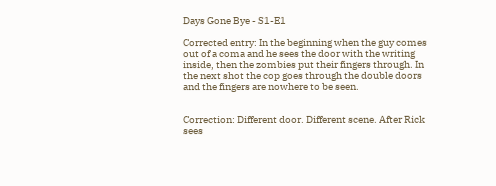Days Gone Bye - S1-E1

Corrected entry: In the beginning when the guy comes out of a coma and he sees the door with the writing inside, then the zombies put their fingers through. In the next shot the cop goes through the double doors and the fingers are nowhere to be seen.


Correction: Different door. Different scene. After Rick sees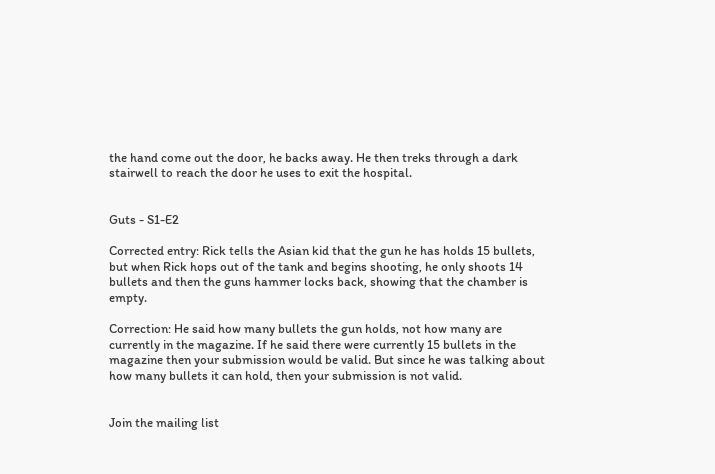the hand come out the door, he backs away. He then treks through a dark stairwell to reach the door he uses to exit the hospital.


Guts - S1-E2

Corrected entry: Rick tells the Asian kid that the gun he has holds 15 bullets, but when Rick hops out of the tank and begins shooting, he only shoots 14 bullets and then the guns hammer locks back, showing that the chamber is empty.

Correction: He said how many bullets the gun holds, not how many are currently in the magazine. If he said there were currently 15 bullets in the magazine then your submission would be valid. But since he was talking about how many bullets it can hold, then your submission is not valid.


Join the mailing list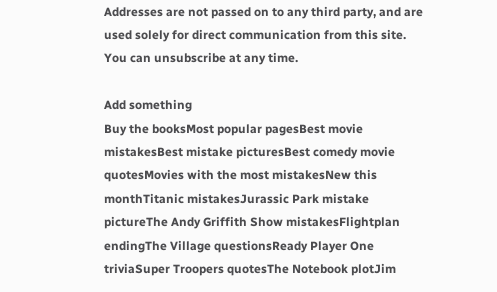Addresses are not passed on to any third party, and are used solely for direct communication from this site. You can unsubscribe at any time.

Add something
Buy the booksMost popular pagesBest movie mistakesBest mistake picturesBest comedy movie quotesMovies with the most mistakesNew this monthTitanic mistakesJurassic Park mistake pictureThe Andy Griffith Show mistakesFlightplan endingThe Village questionsReady Player One triviaSuper Troopers quotesThe Notebook plotJim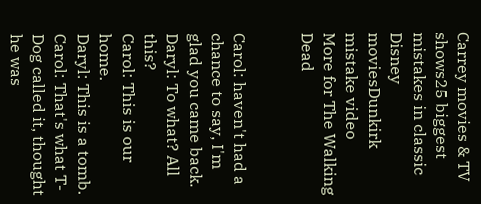Carrey movies & TV shows25 biggest mistakes in classic Disney moviesDunkirk mistake video
More for The Walking Dead


Carol: haven't had a chance to say, I'm glad you came back.
Daryl: To what? All this?
Carol: This is our home.
Daryl: This is a tomb.
Carol: That's what T-Dog called it, thought he was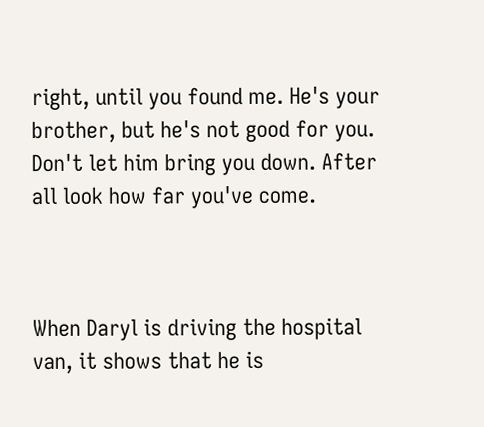right, until you found me. He's your brother, but he's not good for you. Don't let him bring you down. After all look how far you've come.



When Daryl is driving the hospital van, it shows that he is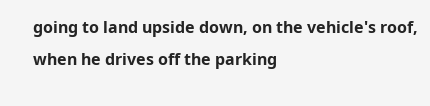going to land upside down, on the vehicle's roof, when he drives off the parking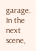garage. In the next scene,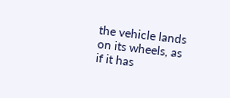the vehicle lands on its wheels, as if it has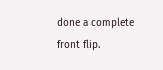done a complete front flip.